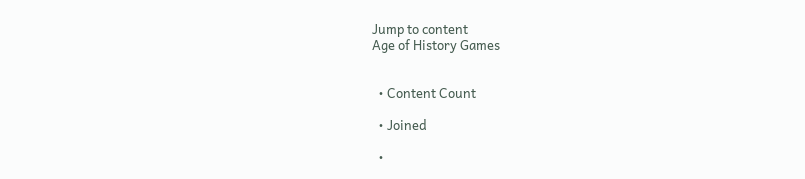Jump to content
Age of History Games


  • Content Count

  • Joined

  •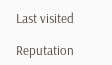Last visited

Reputation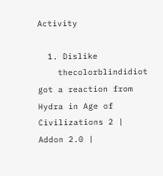Activity

  1. Dislike
    thecolorblindidiot got a reaction from Hydra in Age of Civilizations 2 | Addon 2.0 |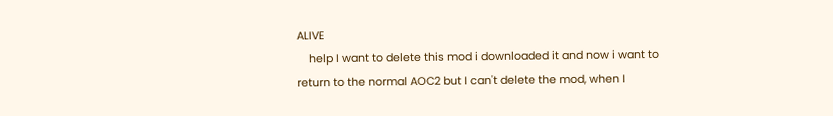ALIVE
    help I want to delete this mod i downloaded it and now i want to return to the normal AOC2 but I can't delete the mod, when I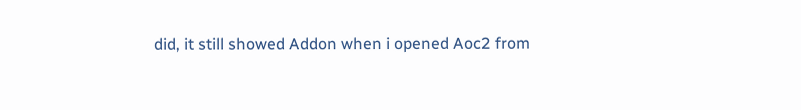did, it still showed Addon when i opened Aoc2 from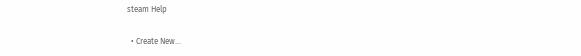steam Help

  • Create New...